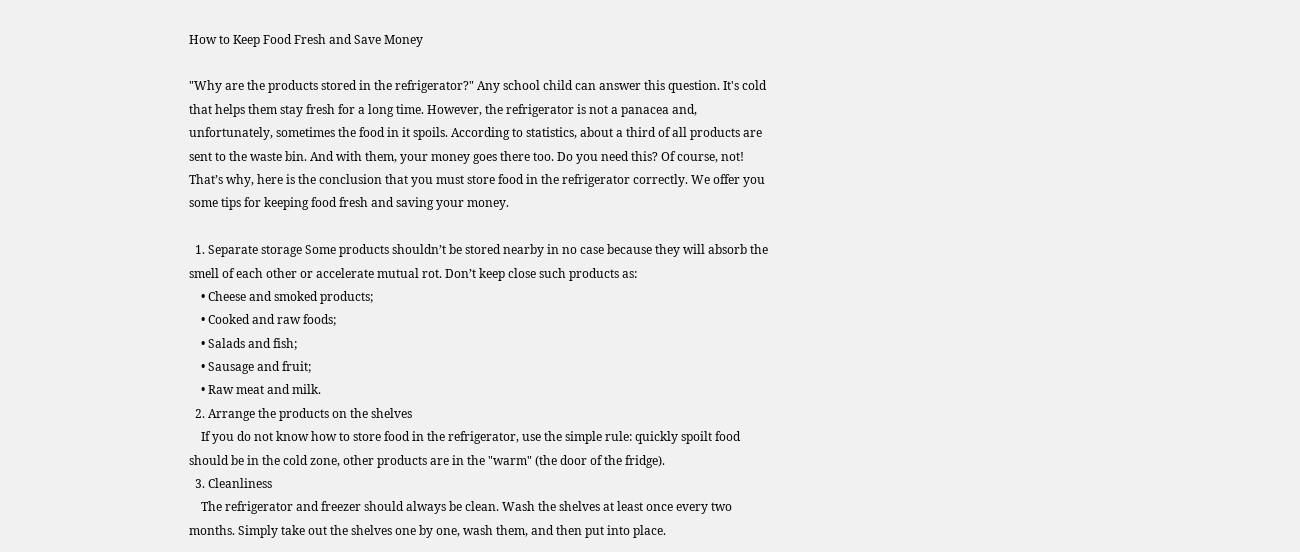How to Keep Food Fresh and Save Money

"Why are the products stored in the refrigerator?" Any school child can answer this question. It's cold that helps them stay fresh for a long time. However, the refrigerator is not a panacea and, unfortunately, sometimes the food in it spoils. According to statistics, about a third of all products are sent to the waste bin. And with them, your money goes there too. Do you need this? Of course, not! That’s why, here is the conclusion that you must store food in the refrigerator correctly. We offer you some tips for keeping food fresh and saving your money.

  1. Separate storage Some products shouldn’t be stored nearby in no case because they will absorb the smell of each other or accelerate mutual rot. Don’t keep close such products as:
    • Cheese and smoked products;
    • Cooked and raw foods;
    • Salads and fish;
    • Sausage and fruit;
    • Raw meat and milk.
  2. Arrange the products on the shelves
    If you do not know how to store food in the refrigerator, use the simple rule: quickly spoilt food should be in the cold zone, other products are in the "warm" (the door of the fridge).
  3. Cleanliness
    The refrigerator and freezer should always be clean. Wash the shelves at least once every two months. Simply take out the shelves one by one, wash them, and then put into place.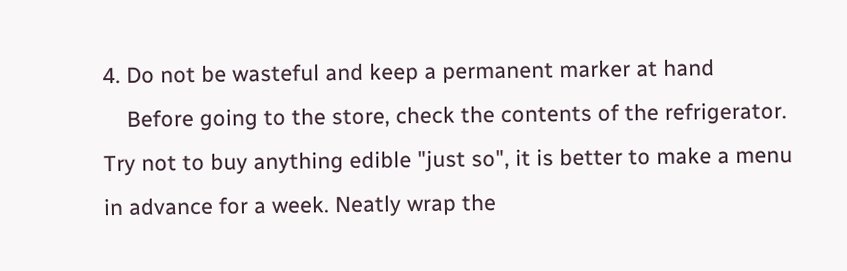4. Do not be wasteful and keep a permanent marker at hand
    Before going to the store, check the contents of the refrigerator. Try not to buy anything edible "just so", it is better to make a menu in advance for a week. Neatly wrap the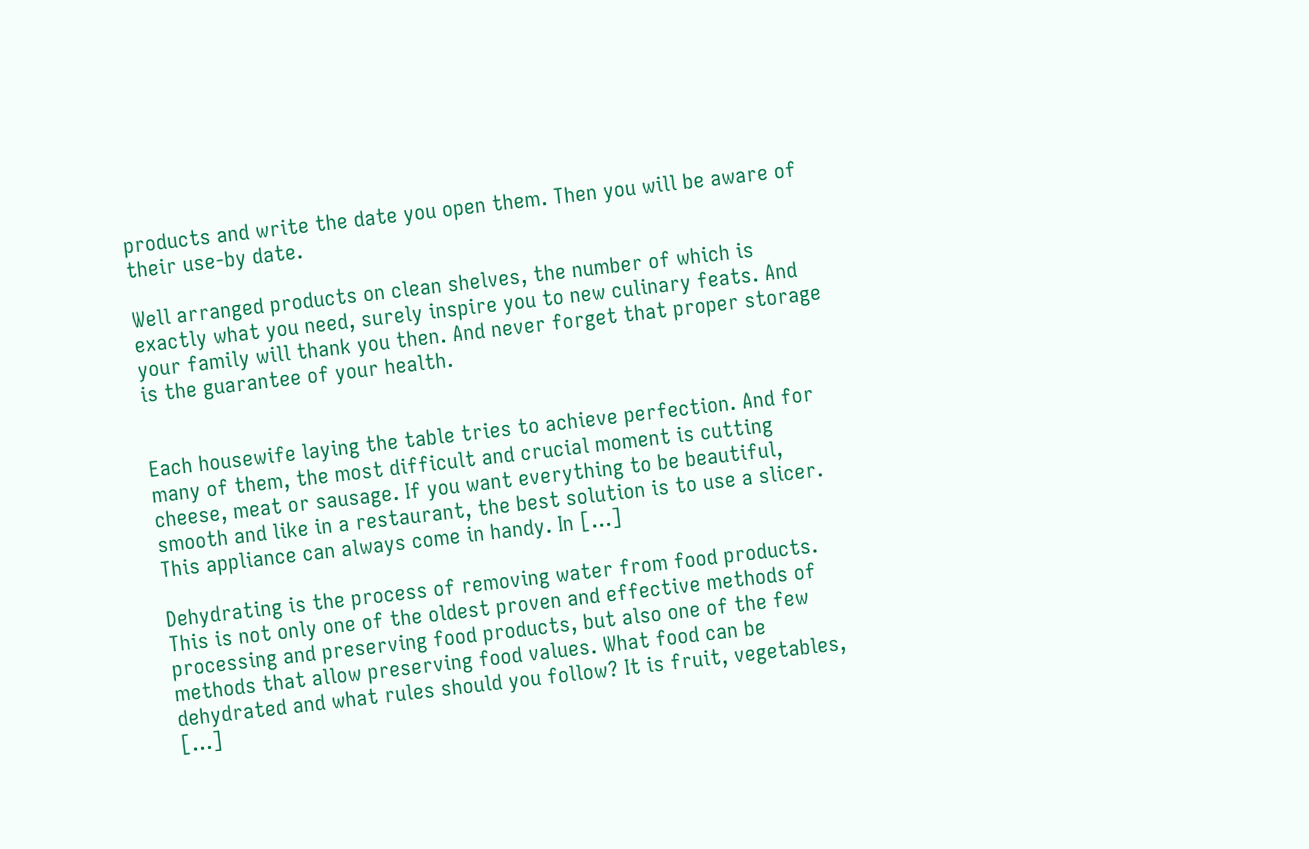products and write the date you open them. Then you will be aware of their use-by date.

Well arranged products on clean shelves, the number of which is exactly what you need, surely inspire you to new culinary feats. And your family will thank you then. And never forget that proper storage is the guarantee of your health.


Each housewife laying the table tries to achieve perfection. And for many of them, the most difficult and crucial moment is cutting cheese, meat or sausage. If you want everything to be beautiful, smooth and like in a restaurant, the best solution is to use a slicer. This appliance can always come in handy. In […]

Dehydrating is the process of removing water from food products. This is not only one of the oldest proven and effective methods of processing and preserving food products, but also one of the few methods that allow preserving food values. What food can be dehydrated and what rules should you follow? It is fruit, vegetables, […]